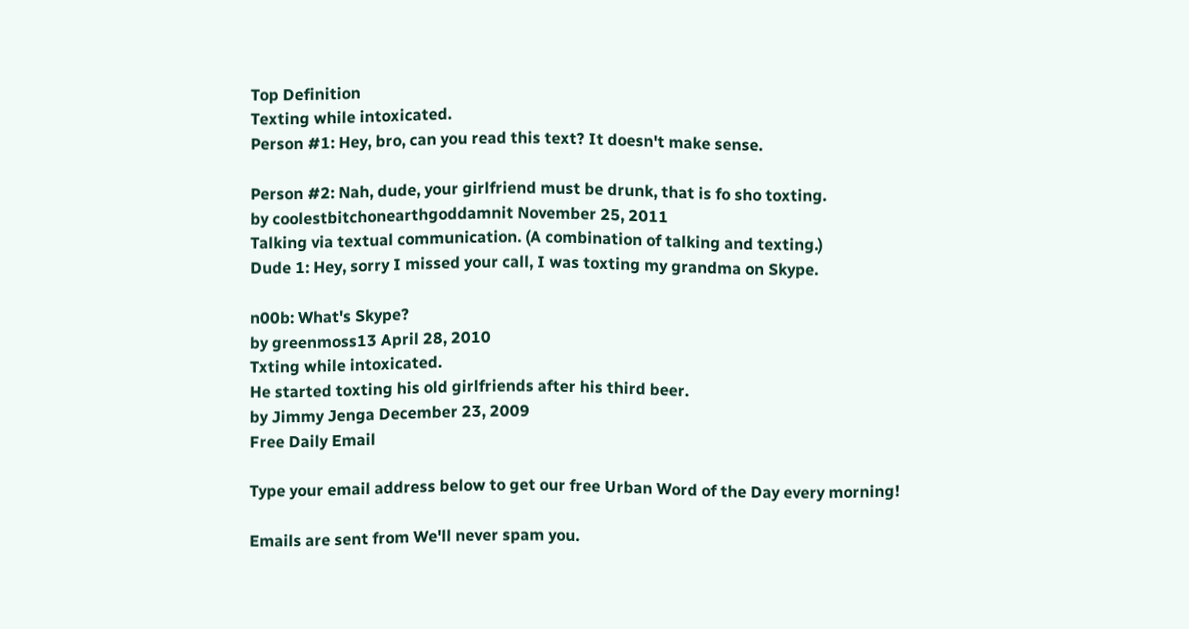Top Definition
Texting while intoxicated.
Person #1: Hey, bro, can you read this text? It doesn't make sense.

Person #2: Nah, dude, your girlfriend must be drunk, that is fo sho toxting.
by coolestbitchonearthgoddamnit November 25, 2011
Talking via textual communication. (A combination of talking and texting.)
Dude 1: Hey, sorry I missed your call, I was toxting my grandma on Skype.

n00b: What's Skype?
by greenmoss13 April 28, 2010
Txting while intoxicated.
He started toxting his old girlfriends after his third beer.
by Jimmy Jenga December 23, 2009
Free Daily Email

Type your email address below to get our free Urban Word of the Day every morning!

Emails are sent from We'll never spam you.